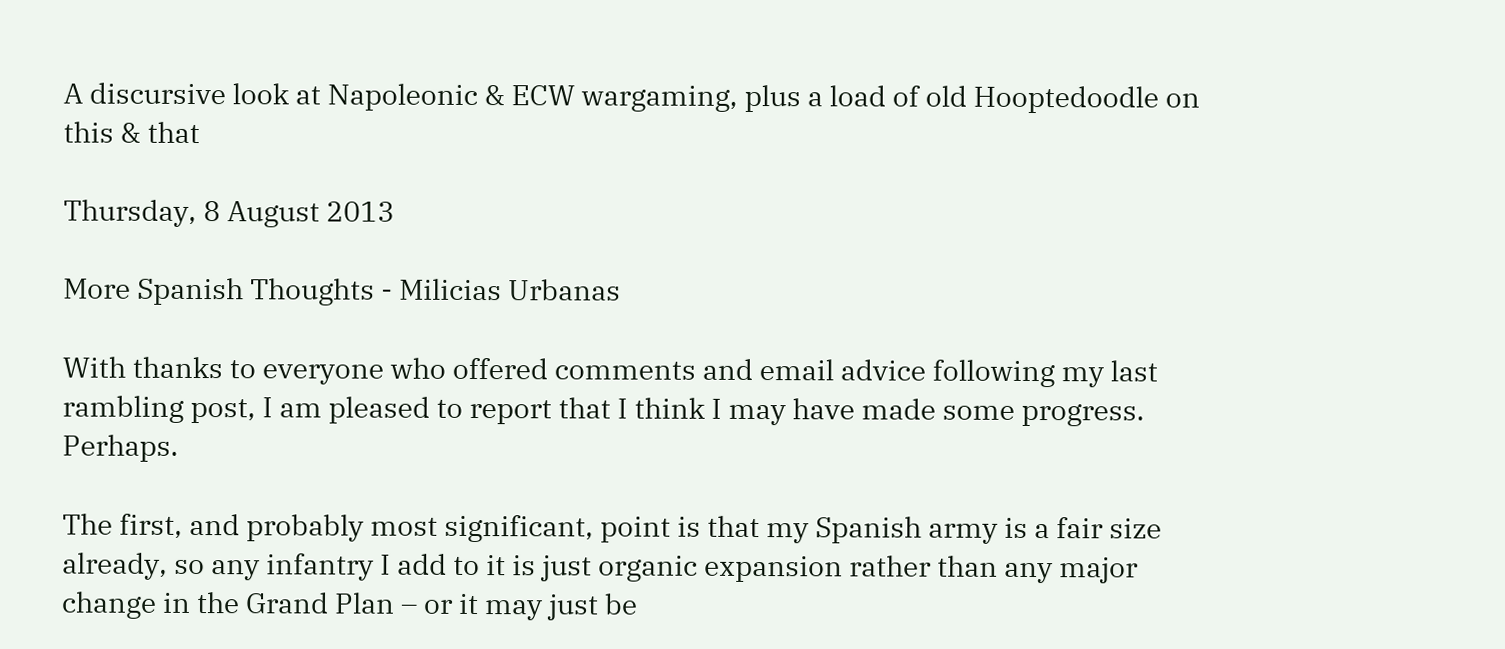A discursive look at Napoleonic & ECW wargaming, plus a load of old Hooptedoodle on this & that

Thursday, 8 August 2013

More Spanish Thoughts - Milicias Urbanas

With thanks to everyone who offered comments and email advice following my last rambling post, I am pleased to report that I think I may have made some progress. Perhaps.

The first, and probably most significant, point is that my Spanish army is a fair size already, so any infantry I add to it is just organic expansion rather than any major change in the Grand Plan – or it may just be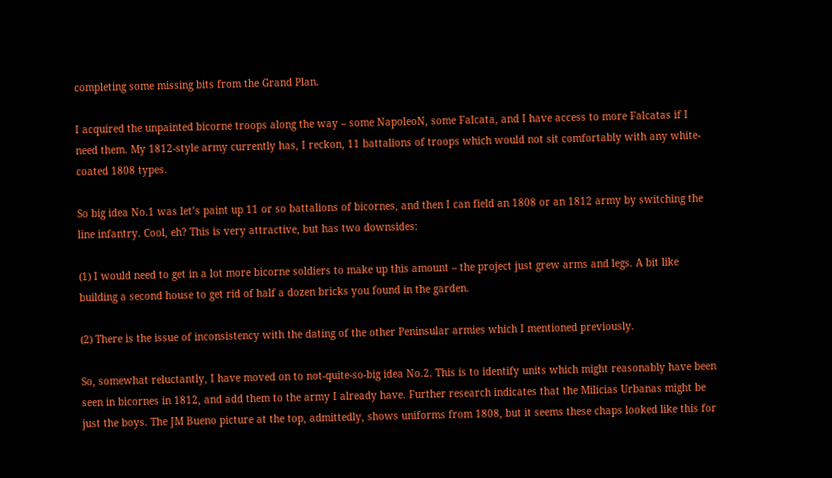completing some missing bits from the Grand Plan.

I acquired the unpainted bicorne troops along the way – some NapoleoN, some Falcata, and I have access to more Falcatas if I need them. My 1812-style army currently has, I reckon, 11 battalions of troops which would not sit comfortably with any white-coated 1808 types.

So big idea No.1 was let’s paint up 11 or so battalions of bicornes, and then I can field an 1808 or an 1812 army by switching the line infantry. Cool, eh? This is very attractive, but has two downsides:

(1) I would need to get in a lot more bicorne soldiers to make up this amount – the project just grew arms and legs. A bit like building a second house to get rid of half a dozen bricks you found in the garden.

(2) There is the issue of inconsistency with the dating of the other Peninsular armies which I mentioned previously.

So, somewhat reluctantly, I have moved on to not-quite-so-big idea No.2. This is to identify units which might reasonably have been seen in bicornes in 1812, and add them to the army I already have. Further research indicates that the Milicias Urbanas might be just the boys. The JM Bueno picture at the top, admittedly, shows uniforms from 1808, but it seems these chaps looked like this for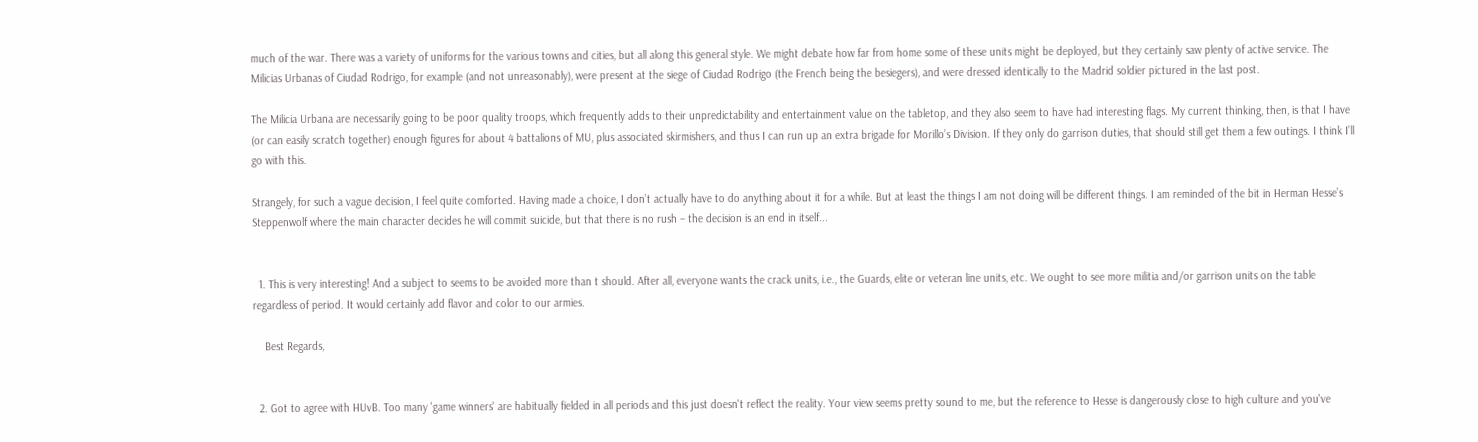much of the war. There was a variety of uniforms for the various towns and cities, but all along this general style. We might debate how far from home some of these units might be deployed, but they certainly saw plenty of active service. The Milicias Urbanas of Ciudad Rodrigo, for example (and not unreasonably), were present at the siege of Ciudad Rodrigo (the French being the besiegers), and were dressed identically to the Madrid soldier pictured in the last post.

The Milicia Urbana are necessarily going to be poor quality troops, which frequently adds to their unpredictability and entertainment value on the tabletop, and they also seem to have had interesting flags. My current thinking, then, is that I have (or can easily scratch together) enough figures for about 4 battalions of MU, plus associated skirmishers, and thus I can run up an extra brigade for Morillo’s Division. If they only do garrison duties, that should still get them a few outings. I think I’ll go with this.

Strangely, for such a vague decision, I feel quite comforted. Having made a choice, I don’t actually have to do anything about it for a while. But at least the things I am not doing will be different things. I am reminded of the bit in Herman Hesse’s Steppenwolf where the main character decides he will commit suicide, but that there is no rush – the decision is an end in itself...


  1. This is very interesting! And a subject to seems to be avoided more than t should. After all, everyone wants the crack units, i.e., the Guards, elite or veteran line units, etc. We ought to see more militia and/or garrison units on the table regardless of period. It would certainly add flavor and color to our armies.

    Best Regards,


  2. Got to agree with HUvB. Too many 'game winners' are habitually fielded in all periods and this just doesn't reflect the reality. Your view seems pretty sound to me, but the reference to Hesse is dangerously close to high culture and you've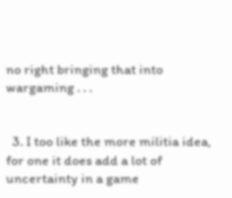no right bringing that into wargaming . . .


  3. I too like the more militia idea, for one it does add a lot of uncertainty in a game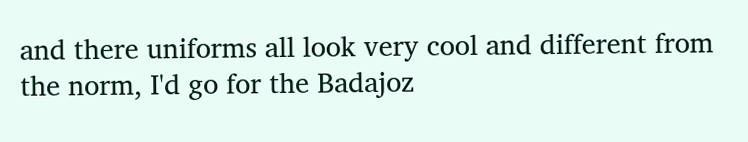and there uniforms all look very cool and different from the norm, I'd go for the Badajoz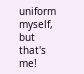uniform myself, but that's me!